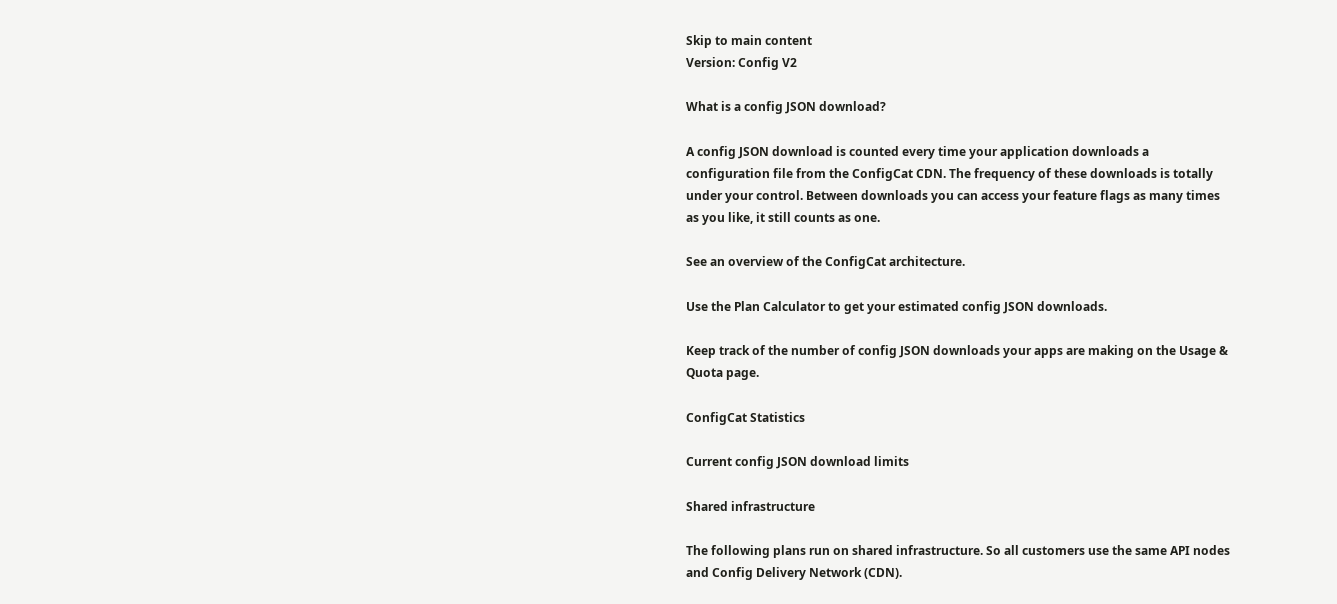Skip to main content
Version: Config V2

What is a config JSON download?

A config JSON download is counted every time your application downloads a configuration file from the ConfigCat CDN. The frequency of these downloads is totally under your control. Between downloads you can access your feature flags as many times as you like, it still counts as one.

See an overview of the ConfigCat architecture.

Use the Plan Calculator to get your estimated config JSON downloads.

Keep track of the number of config JSON downloads your apps are making on the Usage & Quota page.

ConfigCat Statistics

Current config JSON download limits

Shared infrastructure

The following plans run on shared infrastructure. So all customers use the same API nodes and Config Delivery Network (CDN).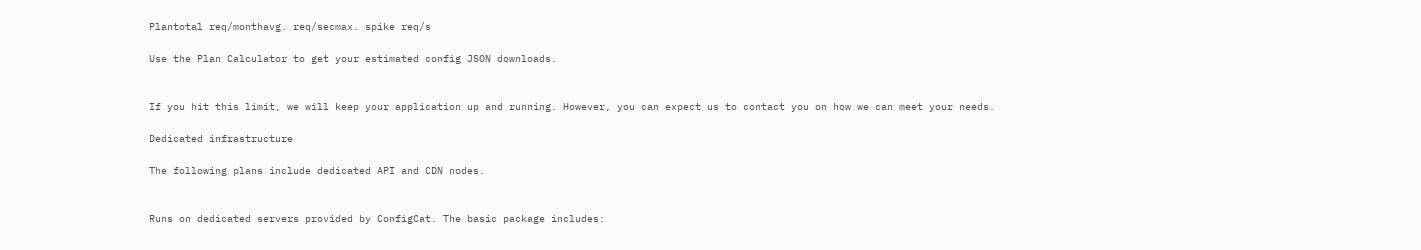Plantotal req/monthavg. req/secmax. spike req/s

Use the Plan Calculator to get your estimated config JSON downloads.


If you hit this limit, we will keep your application up and running. However, you can expect us to contact you on how we can meet your needs.

Dedicated infrastructure

The following plans include dedicated API and CDN nodes.


Runs on dedicated servers provided by ConfigCat. The basic package includes: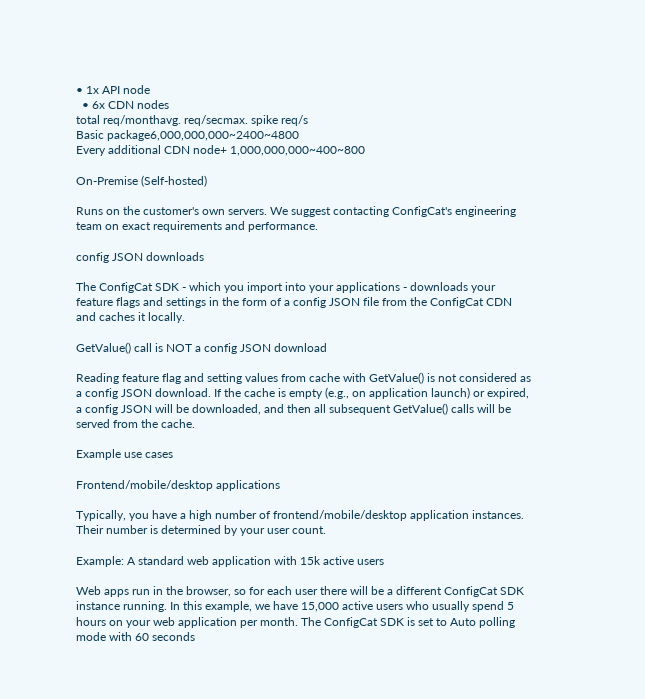• 1x API node
  • 6x CDN nodes
total req/monthavg. req/secmax. spike req/s
Basic package6,000,000,000~2400~4800
Every additional CDN node+ 1,000,000,000~400~800

On-Premise (Self-hosted)

Runs on the customer's own servers. We suggest contacting ConfigCat's engineering team on exact requirements and performance.

config JSON downloads

The ConfigCat SDK - which you import into your applications - downloads your feature flags and settings in the form of a config JSON file from the ConfigCat CDN and caches it locally.

GetValue() call is NOT a config JSON download

Reading feature flag and setting values from cache with GetValue() is not considered as a config JSON download. If the cache is empty (e.g., on application launch) or expired, a config JSON will be downloaded, and then all subsequent GetValue() calls will be served from the cache.

Example use cases

Frontend/mobile/desktop applications

Typically, you have a high number of frontend/mobile/desktop application instances. Their number is determined by your user count.

Example: A standard web application with 15k active users

Web apps run in the browser, so for each user there will be a different ConfigCat SDK instance running. In this example, we have 15,000 active users who usually spend 5 hours on your web application per month. The ConfigCat SDK is set to Auto polling mode with 60 seconds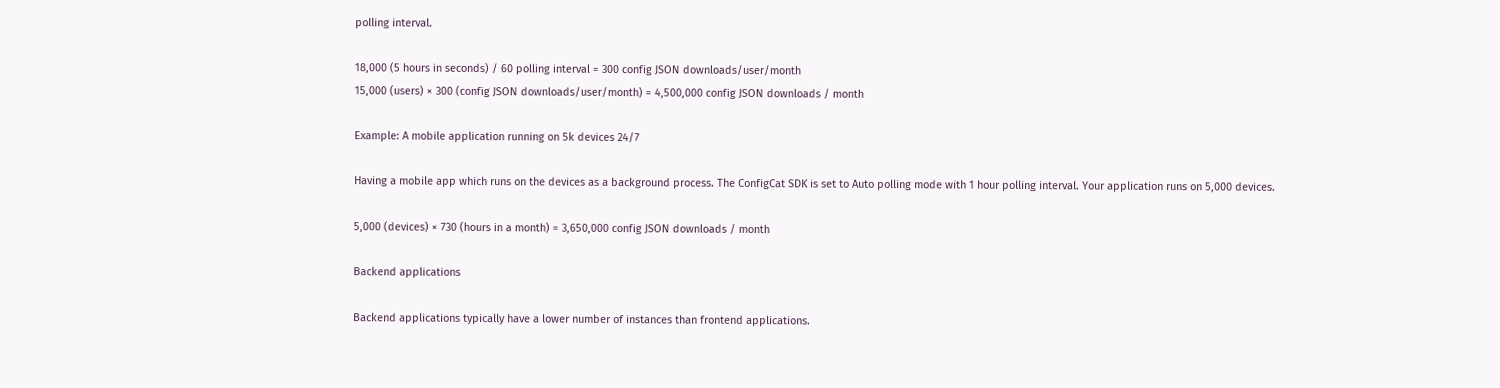polling interval.

18,000 (5 hours in seconds) / 60 polling interval = 300 config JSON downloads/user/month
15,000 (users) × 300 (config JSON downloads/user/month) = 4,500,000 config JSON downloads / month

Example: A mobile application running on 5k devices 24/7

Having a mobile app which runs on the devices as a background process. The ConfigCat SDK is set to Auto polling mode with 1 hour polling interval. Your application runs on 5,000 devices.

5,000 (devices) × 730 (hours in a month) = 3,650,000 config JSON downloads / month

Backend applications

Backend applications typically have a lower number of instances than frontend applications.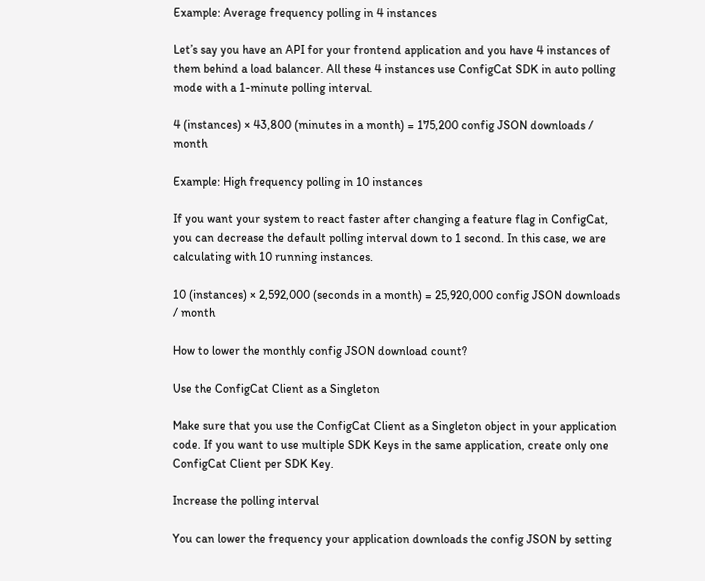Example: Average frequency polling in 4 instances

Let’s say you have an API for your frontend application and you have 4 instances of them behind a load balancer. All these 4 instances use ConfigCat SDK in auto polling mode with a 1-minute polling interval.

4 (instances) × 43,800 (minutes in a month) = 175,200 config JSON downloads / month

Example: High frequency polling in 10 instances

If you want your system to react faster after changing a feature flag in ConfigCat, you can decrease the default polling interval down to 1 second. In this case, we are calculating with 10 running instances.

10 (instances) × 2,592,000 (seconds in a month) = 25,920,000 config JSON downloads / month

How to lower the monthly config JSON download count?

Use the ConfigCat Client as a Singleton

Make sure that you use the ConfigCat Client as a Singleton object in your application code. If you want to use multiple SDK Keys in the same application, create only one ConfigCat Client per SDK Key.

Increase the polling interval

You can lower the frequency your application downloads the config JSON by setting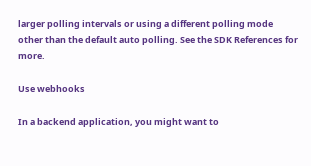larger polling intervals or using a different polling mode other than the default auto polling. See the SDK References for more.

Use webhooks

In a backend application, you might want to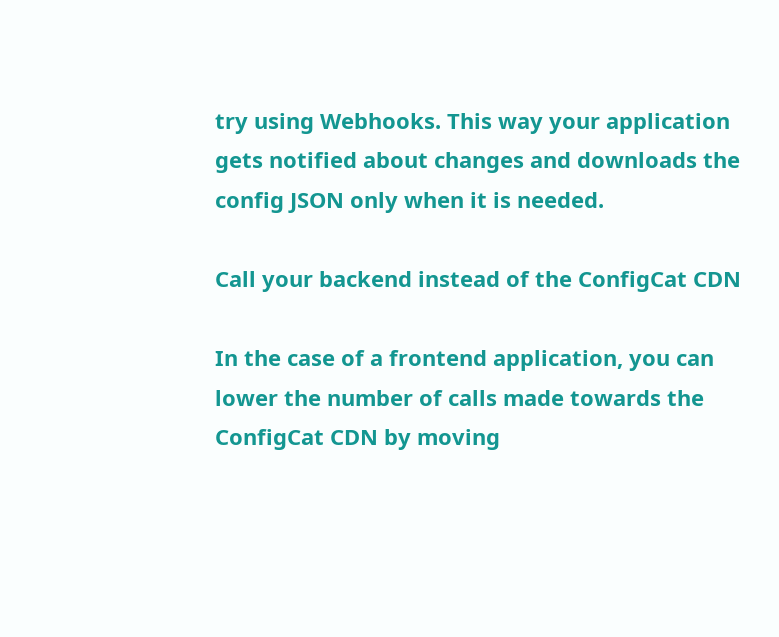try using Webhooks. This way your application gets notified about changes and downloads the config JSON only when it is needed.

Call your backend instead of the ConfigCat CDN

In the case of a frontend application, you can lower the number of calls made towards the ConfigCat CDN by moving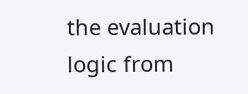the evaluation logic from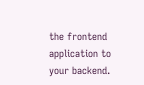the frontend application to your backend.